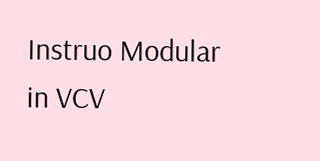Instruo Modular in VCV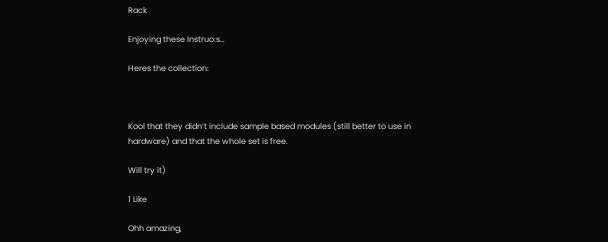Rack

Enjoying these Instruo:s…

Heres the collection:



Kool that they didn’t include sample based modules (still better to use in hardware) and that the whole set is free.

Will try it)

1 Like

Ohh amazing,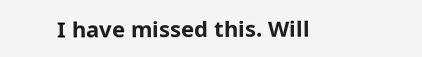I have missed this. Will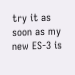try it as soon as my new ES-3 is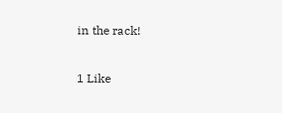in the rack!

1 Like